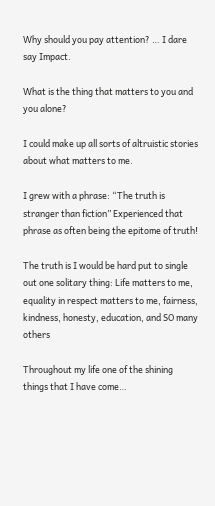Why should you pay attention? … I dare say Impact.

What is the thing that matters to you and you alone?

I could make up all sorts of altruistic stories about what matters to me.

I grew with a phrase: “The truth is stranger than fiction” Experienced that phrase as often being the epitome of truth!

The truth is I would be hard put to single out one solitary thing: Life matters to me, equality in respect matters to me, fairness, kindness, honesty, education, and SO many others

Throughout my life one of the shining things that I have come…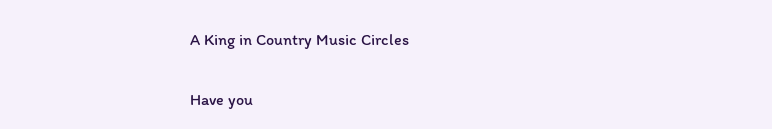A King in Country Music Circles

Have you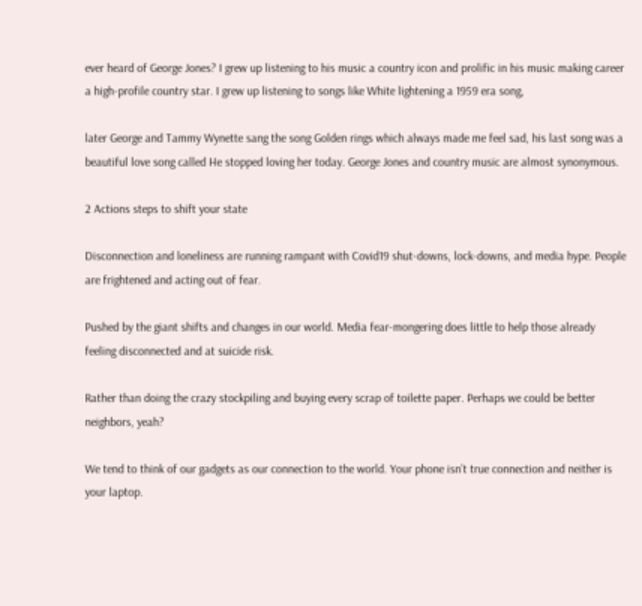ever heard of George Jones? I grew up listening to his music a country icon and prolific in his music making career a high-profile country star. I grew up listening to songs like White lightening a 1959 era song,

later George and Tammy Wynette sang the song Golden rings which always made me feel sad, his last song was a beautiful love song called He stopped loving her today. George Jones and country music are almost synonymous.

2 Actions steps to shift your state

Disconnection and loneliness are running rampant with Covid19 shut-downs, lock-downs, and media hype. People are frightened and acting out of fear.

Pushed by the giant shifts and changes in our world. Media fear-mongering does little to help those already feeling disconnected and at suicide risk.

Rather than doing the crazy stockpiling and buying every scrap of toilette paper. Perhaps we could be better neighbors, yeah?

We tend to think of our gadgets as our connection to the world. Your phone isn’t true connection and neither is your laptop.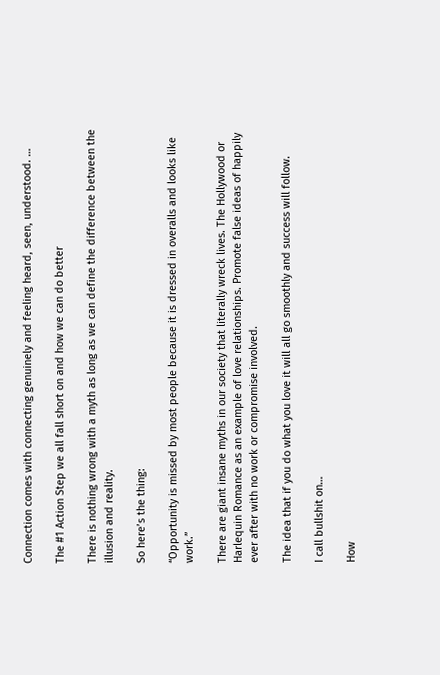Connection comes with connecting genuinely and feeling heard, seen, understood. …

The #1 Action Step we all fall short on and how we can do better

There is nothing wrong with a myth as long as we can define the difference between the illusion and reality.

So here’s the thing:

“Opportunity is missed by most people because it is dressed in overalls and looks like work.”

There are giant insane myths in our society that literally wreck lives. The Hollywood or Harlequin Romance as an example of love relationships. Promote false ideas of happily ever after with no work or compromise involved.

The idea that if you do what you love it will all go smoothly and success will follow.

I call bullshit on…

How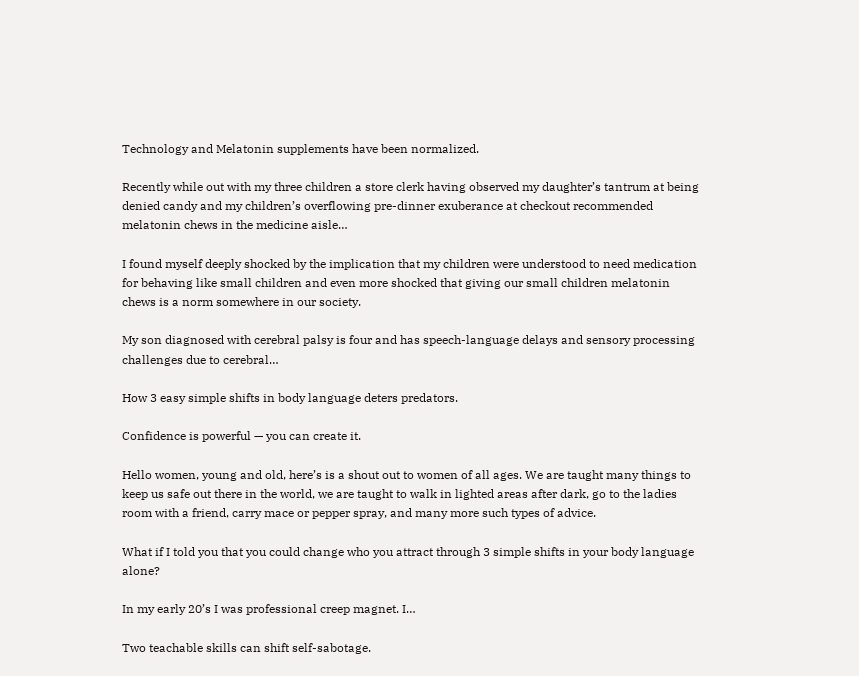Technology and Melatonin supplements have been normalized.

Recently while out with my three children a store clerk having observed my daughter’s tantrum at being denied candy and my children’s overflowing pre-dinner exuberance at checkout recommended melatonin chews in the medicine aisle…

I found myself deeply shocked by the implication that my children were understood to need medication for behaving like small children and even more shocked that giving our small children melatonin chews is a norm somewhere in our society.

My son diagnosed with cerebral palsy is four and has speech-language delays and sensory processing challenges due to cerebral…

How 3 easy simple shifts in body language deters predators.

Confidence is powerful — you can create it.

Hello women, young and old, here’s is a shout out to women of all ages. We are taught many things to keep us safe out there in the world, we are taught to walk in lighted areas after dark, go to the ladies room with a friend, carry mace or pepper spray, and many more such types of advice.

What if I told you that you could change who you attract through 3 simple shifts in your body language alone?

In my early 20’s I was professional creep magnet. I…

Two teachable skills can shift self-sabotage.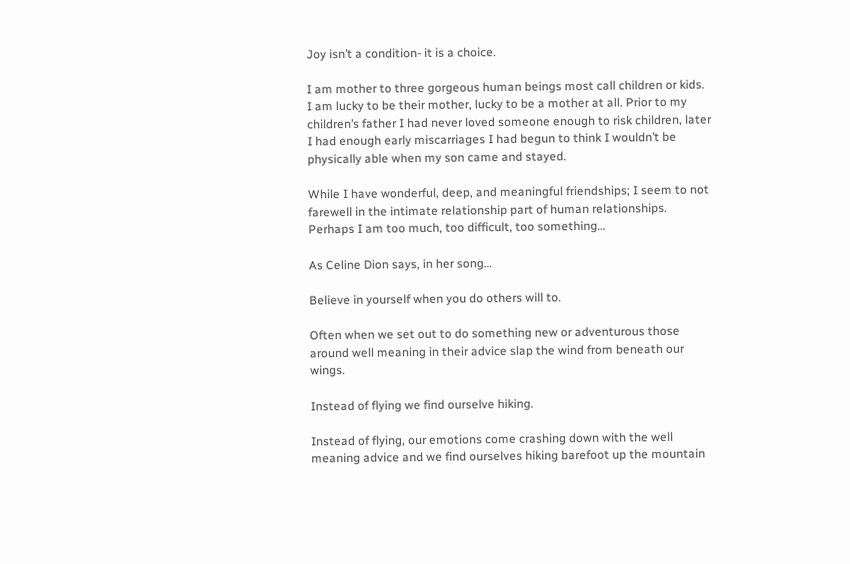Joy isn’t a condition- it is a choice.

I am mother to three gorgeous human beings most call children or kids. I am lucky to be their mother, lucky to be a mother at all. Prior to my children’s father I had never loved someone enough to risk children, later I had enough early miscarriages I had begun to think I wouldn’t be physically able when my son came and stayed.

While I have wonderful, deep, and meaningful friendships; I seem to not farewell in the intimate relationship part of human relationships. Perhaps I am too much, too difficult, too something…

As Celine Dion says, in her song…

Believe in yourself when you do others will to.

Often when we set out to do something new or adventurous those around well meaning in their advice slap the wind from beneath our wings.

Instead of flying we find ourselve hiking.

Instead of flying, our emotions come crashing down with the well meaning advice and we find ourselves hiking barefoot up the mountain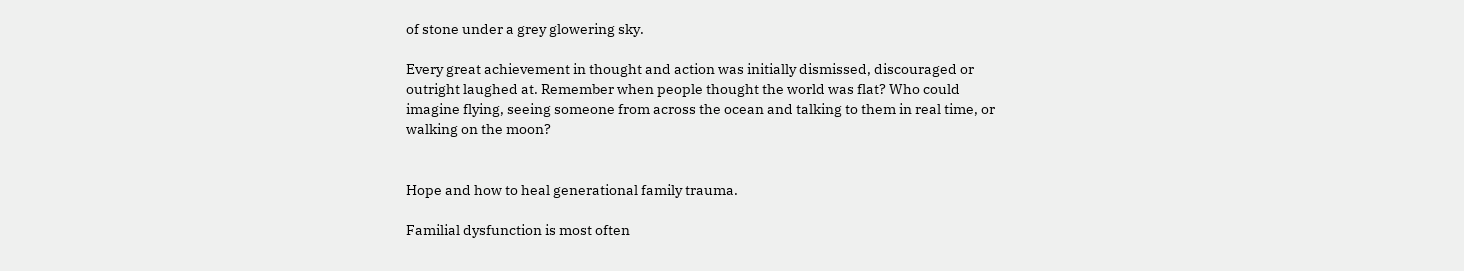of stone under a grey glowering sky.

Every great achievement in thought and action was initially dismissed, discouraged or outright laughed at. Remember when people thought the world was flat? Who could imagine flying, seeing someone from across the ocean and talking to them in real time, or walking on the moon?


Hope and how to heal generational family trauma.

Familial dysfunction is most often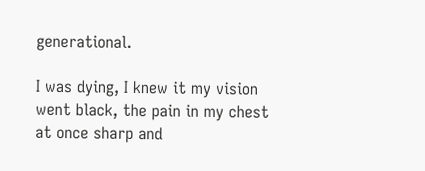generational.

I was dying, I knew it my vision went black, the pain in my chest at once sharp and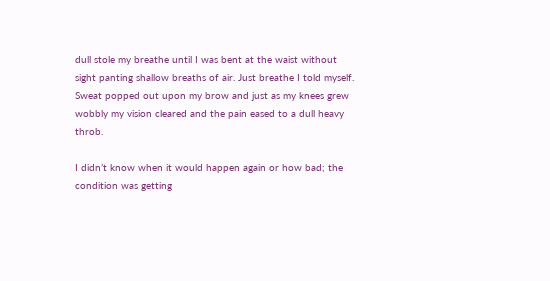dull stole my breathe until I was bent at the waist without sight panting shallow breaths of air. Just breathe I told myself. Sweat popped out upon my brow and just as my knees grew wobbly my vision cleared and the pain eased to a dull heavy throb.

I didn’t know when it would happen again or how bad; the condition was getting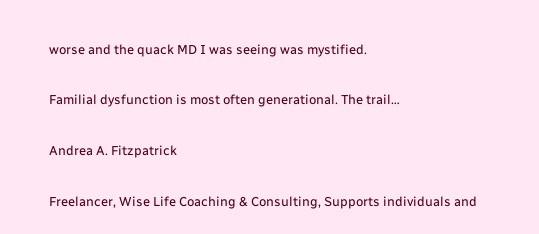worse and the quack MD I was seeing was mystified.

Familial dysfunction is most often generational. The trail…

Andrea A. Fitzpatrick

Freelancer, Wise Life Coaching & Consulting, Supports individuals and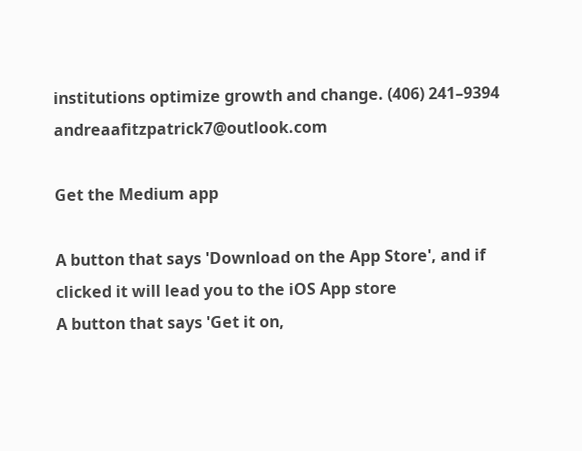institutions optimize growth and change. (406) 241–9394 andreaafitzpatrick7@outlook.com

Get the Medium app

A button that says 'Download on the App Store', and if clicked it will lead you to the iOS App store
A button that says 'Get it on,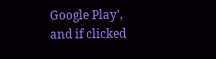Google Play', and if clicked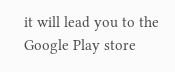it will lead you to the Google Play store